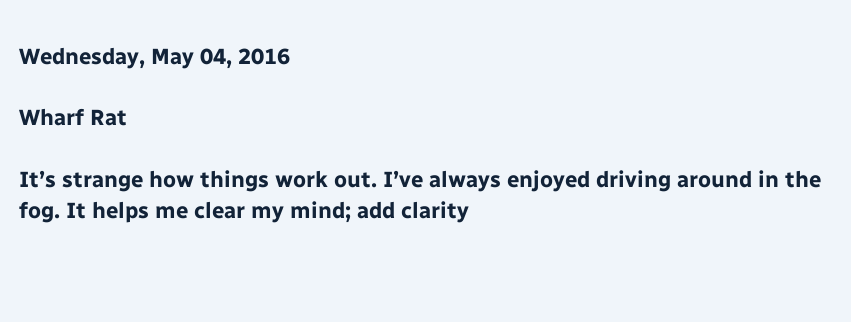Wednesday, May 04, 2016

Wharf Rat

It’s strange how things work out. I’ve always enjoyed driving around in the fog. It helps me clear my mind; add clarity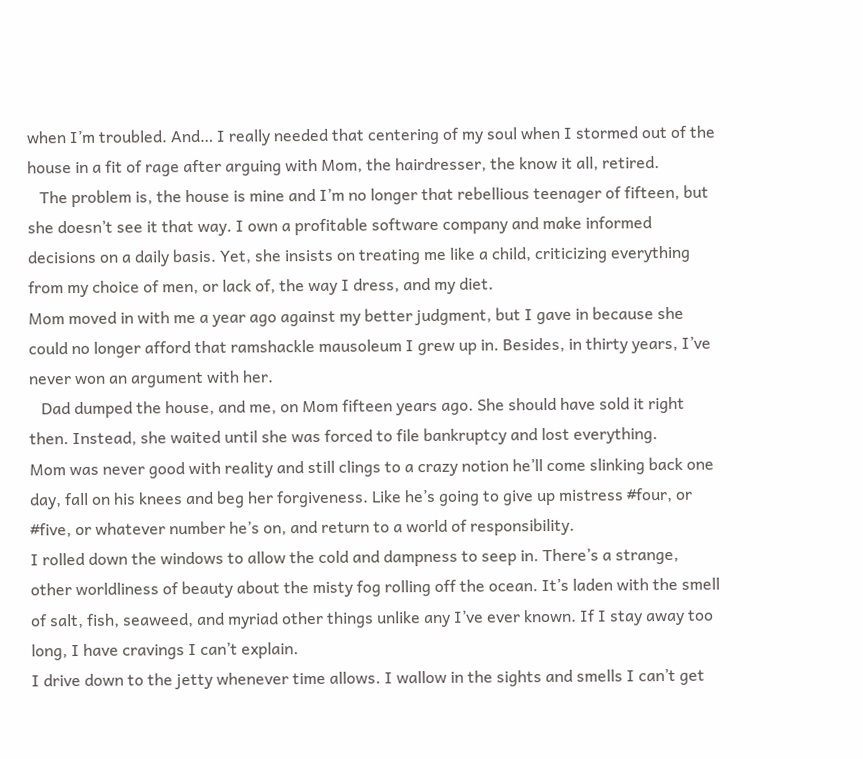when I’m troubled. And… I really needed that centering of my soul when I stormed out of the house in a fit of rage after arguing with Mom, the hairdresser, the know it all, retired.
   The problem is, the house is mine and I’m no longer that rebellious teenager of fifteen, but she doesn’t see it that way. I own a profitable software company and make informed decisions on a daily basis. Yet, she insists on treating me like a child, criticizing everything from my choice of men, or lack of, the way I dress, and my diet.
Mom moved in with me a year ago against my better judgment, but I gave in because she could no longer afford that ramshackle mausoleum I grew up in. Besides, in thirty years, I’ve never won an argument with her.
   Dad dumped the house, and me, on Mom fifteen years ago. She should have sold it right then. Instead, she waited until she was forced to file bankruptcy and lost everything.
Mom was never good with reality and still clings to a crazy notion he’ll come slinking back one day, fall on his knees and beg her forgiveness. Like he’s going to give up mistress #four, or #five, or whatever number he’s on, and return to a world of responsibility.
I rolled down the windows to allow the cold and dampness to seep in. There’s a strange, other worldliness of beauty about the misty fog rolling off the ocean. It’s laden with the smell of salt, fish, seaweed, and myriad other things unlike any I’ve ever known. If I stay away too long, I have cravings I can’t explain.
I drive down to the jetty whenever time allows. I wallow in the sights and smells I can’t get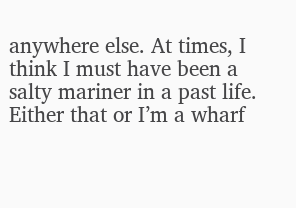anywhere else. At times, I think I must have been a salty mariner in a past life. Either that or I’m a wharf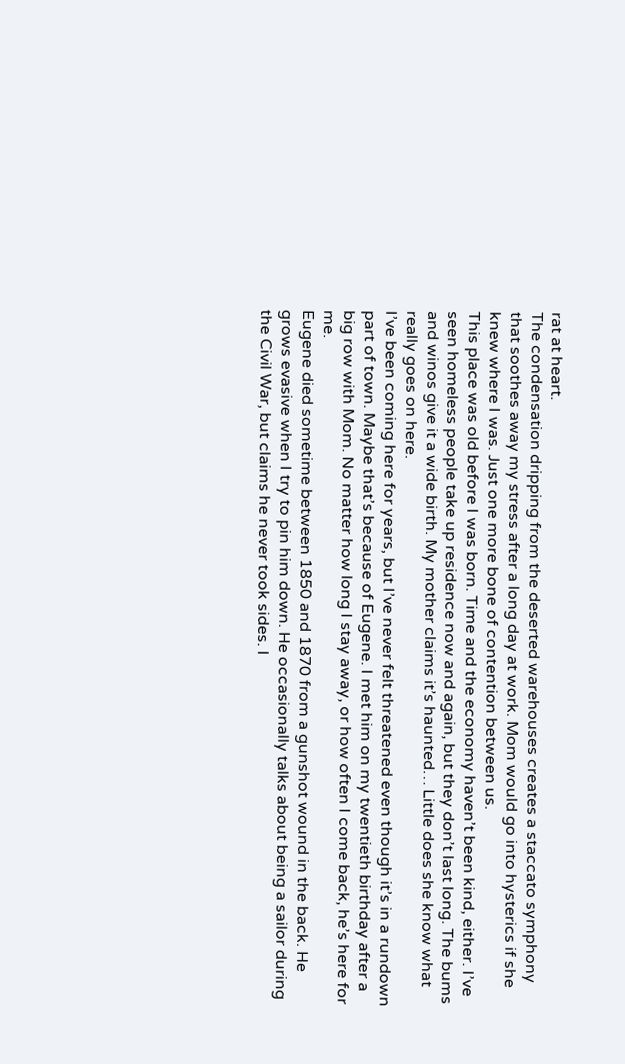rat at heart.
The condensation dripping from the deserted warehouses creates a staccato symphony that soothes away my stress after a long day at work. Mom would go into hysterics if she knew where I was. Just one more bone of contention between us.
This place was old before I was born. Time and the economy haven’t been kind, either. I’ve seen homeless people take up residence now and again, but they don’t last long. The bums and winos give it a wide birth. My mother claims it’s haunted… Little does she know what really goes on here.
I’ve been coming here for years, but I’ve never felt threatened even though it’s in a rundown part of town. Maybe that’s because of Eugene. I met him on my twentieth birthday after a big row with Mom. No matter how long I stay away, or how often I come back, he’s here for me.
Eugene died sometime between 1850 and 1870 from a gunshot wound in the back. He grows evasive when I try to pin him down. He occasionally talks about being a sailor during the Civil War, but claims he never took sides. I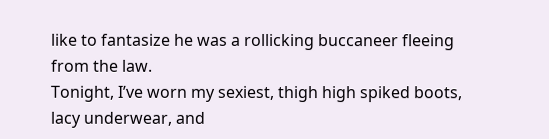like to fantasize he was a rollicking buccaneer fleeing from the law.
Tonight, I’ve worn my sexiest, thigh high spiked boots, lacy underwear, and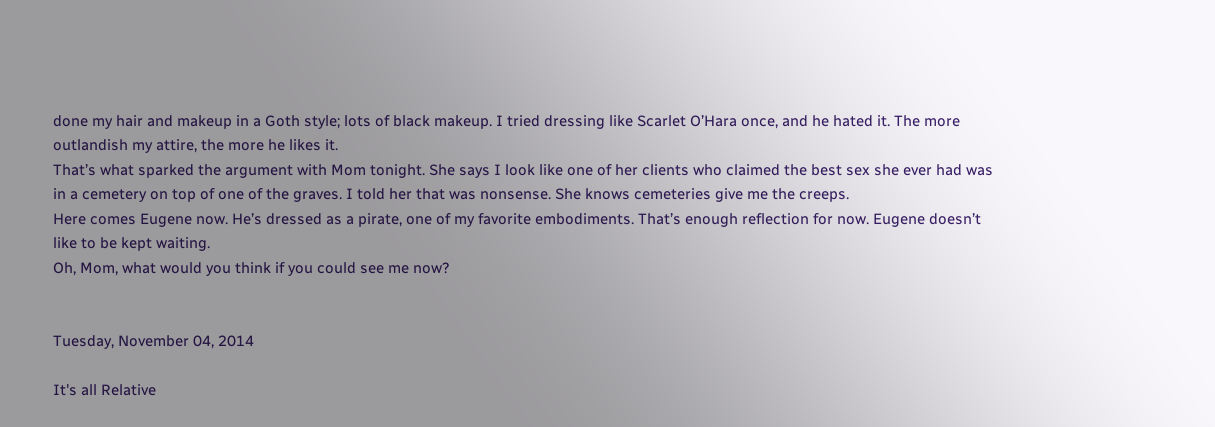done my hair and makeup in a Goth style; lots of black makeup. I tried dressing like Scarlet O’Hara once, and he hated it. The more outlandish my attire, the more he likes it.
That’s what sparked the argument with Mom tonight. She says I look like one of her clients who claimed the best sex she ever had was in a cemetery on top of one of the graves. I told her that was nonsense. She knows cemeteries give me the creeps.
Here comes Eugene now. He’s dressed as a pirate, one of my favorite embodiments. That’s enough reflection for now. Eugene doesn’t like to be kept waiting.
Oh, Mom, what would you think if you could see me now?


Tuesday, November 04, 2014

It's all Relative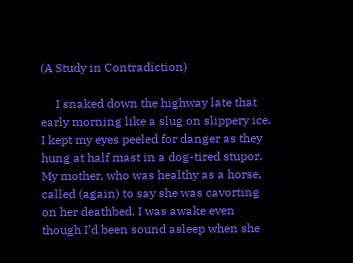(A Study in Contradiction)

     I snaked down the highway late that early morning like a slug on slippery ice. I kept my eyes peeled for danger as they hung at half mast in a dog-tired stupor. My mother, who was healthy as a horse, called (again) to say she was cavorting on her deathbed. I was awake even though I’d been sound asleep when she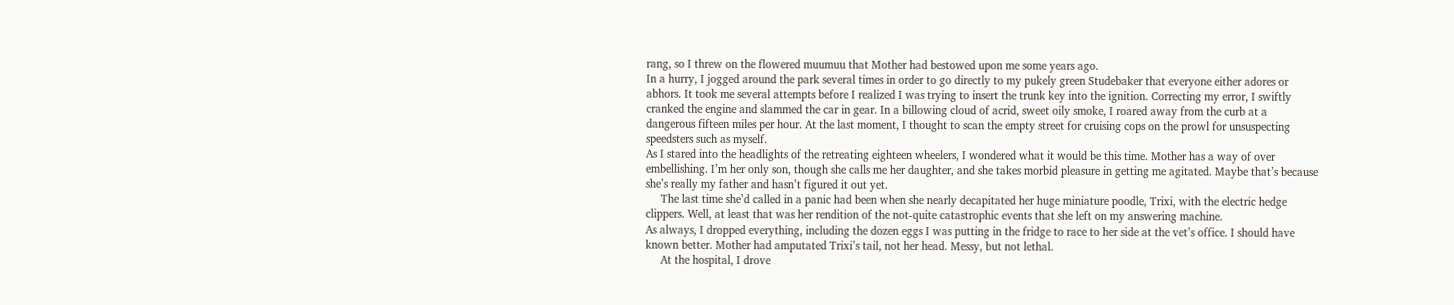rang, so I threw on the flowered muumuu that Mother had bestowed upon me some years ago.
In a hurry, I jogged around the park several times in order to go directly to my pukely green Studebaker that everyone either adores or abhors. It took me several attempts before I realized I was trying to insert the trunk key into the ignition. Correcting my error, I swiftly cranked the engine and slammed the car in gear. In a billowing cloud of acrid, sweet oily smoke, I roared away from the curb at a dangerous fifteen miles per hour. At the last moment, I thought to scan the empty street for cruising cops on the prowl for unsuspecting speedsters such as myself.
As I stared into the headlights of the retreating eighteen wheelers, I wondered what it would be this time. Mother has a way of over embellishing. I’m her only son, though she calls me her daughter, and she takes morbid pleasure in getting me agitated. Maybe that’s because she’s really my father and hasn’t figured it out yet.
     The last time she’d called in a panic had been when she nearly decapitated her huge miniature poodle, Trixi, with the electric hedge clippers. Well, at least that was her rendition of the not-quite catastrophic events that she left on my answering machine.
As always, I dropped everything, including the dozen eggs I was putting in the fridge to race to her side at the vet’s office. I should have known better. Mother had amputated Trixi’s tail, not her head. Messy, but not lethal.
     At the hospital, I drove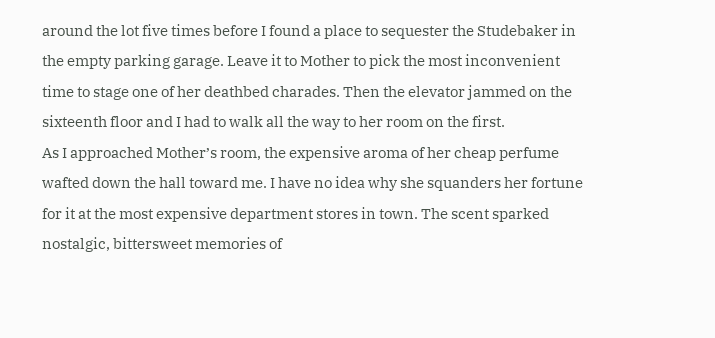around the lot five times before I found a place to sequester the Studebaker in the empty parking garage. Leave it to Mother to pick the most inconvenient time to stage one of her deathbed charades. Then the elevator jammed on the sixteenth floor and I had to walk all the way to her room on the first.
As I approached Mother’s room, the expensive aroma of her cheap perfume wafted down the hall toward me. I have no idea why she squanders her fortune for it at the most expensive department stores in town. The scent sparked nostalgic, bittersweet memories of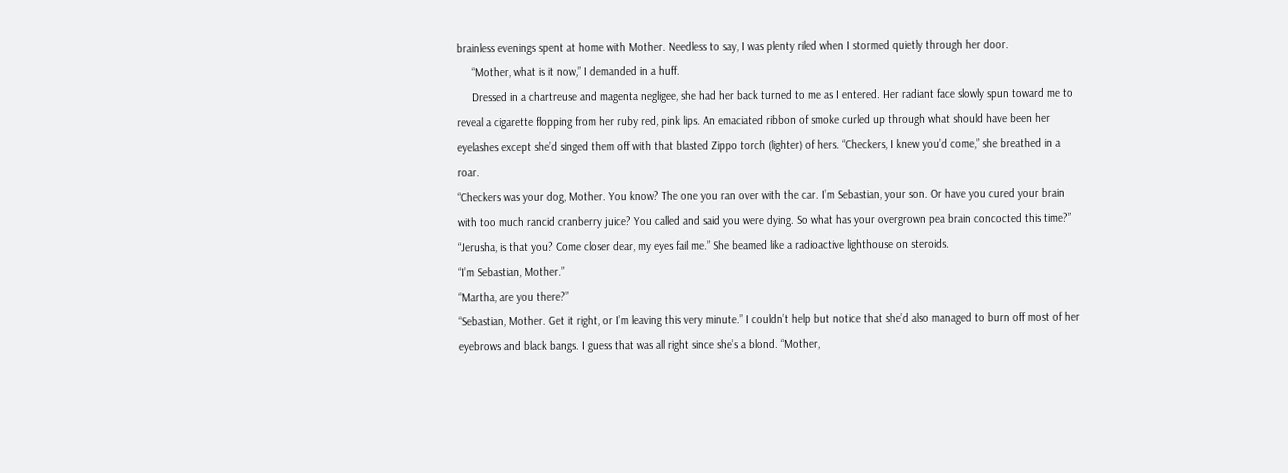brainless evenings spent at home with Mother. Needless to say, I was plenty riled when I stormed quietly through her door.
     “Mother, what is it now,” I demanded in a huff.
     Dressed in a chartreuse and magenta negligee, she had her back turned to me as I entered. Her radiant face slowly spun toward me to reveal a cigarette flopping from her ruby red, pink lips. An emaciated ribbon of smoke curled up through what should have been her eyelashes except she’d singed them off with that blasted Zippo torch (lighter) of hers. “Checkers, I knew you’d come,” she breathed in a roar.
“Checkers was your dog, Mother. You know? The one you ran over with the car. I’m Sebastian, your son. Or have you cured your brain with too much rancid cranberry juice? You called and said you were dying. So what has your overgrown pea brain concocted this time?”
“Jerusha, is that you? Come closer dear, my eyes fail me.” She beamed like a radioactive lighthouse on steroids.
“I’m Sebastian, Mother.”
“Martha, are you there?”
“Sebastian, Mother. Get it right, or I’m leaving this very minute.” I couldn’t help but notice that she’d also managed to burn off most of her eyebrows and black bangs. I guess that was all right since she’s a blond. “Mother,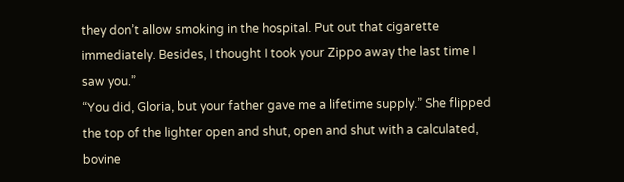they don’t allow smoking in the hospital. Put out that cigarette immediately. Besides, I thought I took your Zippo away the last time I saw you.”
“You did, Gloria, but your father gave me a lifetime supply.” She flipped the top of the lighter open and shut, open and shut with a calculated, bovine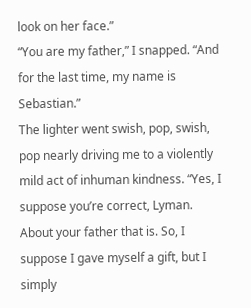look on her face.”
“You are my father,” I snapped. “And for the last time, my name is Sebastian.”
The lighter went swish, pop, swish, pop nearly driving me to a violently mild act of inhuman kindness. “Yes, I suppose you’re correct, Lyman. About your father that is. So, I suppose I gave myself a gift, but I simply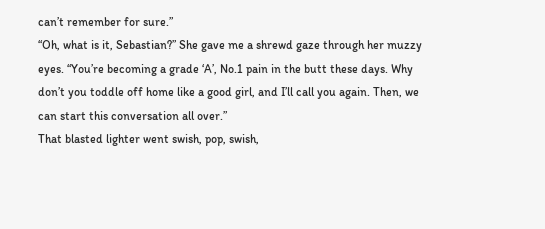can’t remember for sure.”
“Oh, what is it, Sebastian?” She gave me a shrewd gaze through her muzzy eyes. “You’re becoming a grade ‘A’, No.1 pain in the butt these days. Why don’t you toddle off home like a good girl, and I’ll call you again. Then, we can start this conversation all over.”
That blasted lighter went swish, pop, swish,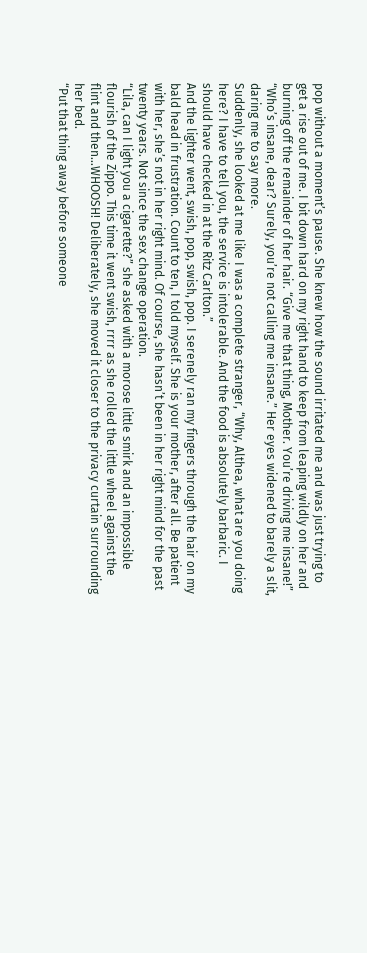pop without a moment’s pause. She knew how the sound irritated me and was just trying to get a rise out of me. I bit down hard on my right hand to keep from leaping wildly on her and burning off the remainder of her hair. “Give me that thing, Mother. You’re driving me insane!”
“Who’s insane, dear? Surely, you’re not calling me insane.” Her eyes widened to barely a slit, daring me to say more.
Suddenly, she looked at me like I was a complete stranger, “Why, Althea, what are you doing here? I have to tell you, the service is intolerable. And the food is absolutely barbaric. I should have checked in at the Ritz Carlton.”
And the lighter went, swish, pop, swish, pop. I serenely ran my fingers through the hair on my bald head in frustration. Count to ten, I told myself. She is your mother, after all. Be patient with her, she’s not in her right mind. Of course, she hasn’t been in her right mind for the past twenty years. Not since the sex change operation.
“Lila, can I light you a cigarette?” she asked with a morose little smirk and an impossible flourish of the Zippo. This time it went swish, rrrr as she rolled the little wheel against the flint and then…WHOOSH! Deliberately, she moved it closer to the privacy curtain surrounding her bed.
“Put that thing away before someone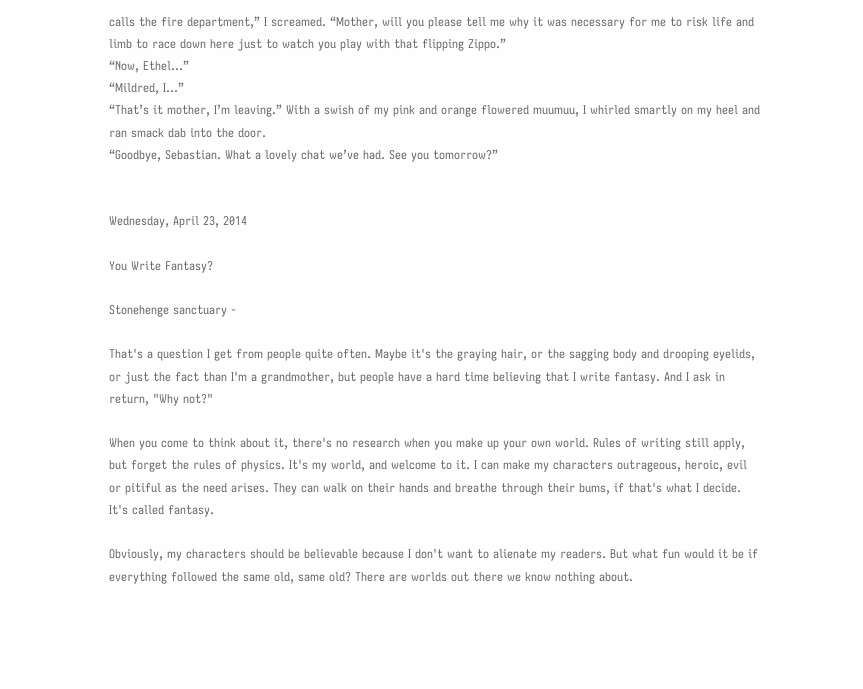calls the fire department,” I screamed. “Mother, will you please tell me why it was necessary for me to risk life and limb to race down here just to watch you play with that flipping Zippo.”
“Now, Ethel…”
“Mildred, I...”
“That’s it mother, I’m leaving.” With a swish of my pink and orange flowered muumuu, I whirled smartly on my heel and ran smack dab into the door.
“Goodbye, Sebastian. What a lovely chat we’ve had. See you tomorrow?”


Wednesday, April 23, 2014

You Write Fantasy?

Stonehenge sanctuary -

That's a question I get from people quite often. Maybe it's the graying hair, or the sagging body and drooping eyelids, or just the fact than I'm a grandmother, but people have a hard time believing that I write fantasy. And I ask in return, "Why not?"

When you come to think about it, there's no research when you make up your own world. Rules of writing still apply, but forget the rules of physics. It's my world, and welcome to it. I can make my characters outrageous, heroic, evil or pitiful as the need arises. They can walk on their hands and breathe through their bums, if that's what I decide. It's called fantasy.

Obviously, my characters should be believable because I don't want to alienate my readers. But what fun would it be if everything followed the same old, same old? There are worlds out there we know nothing about.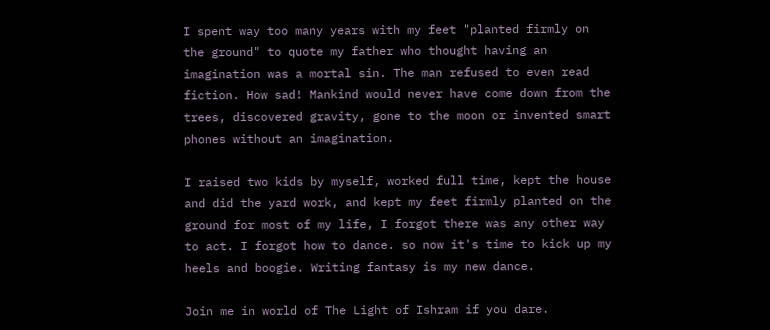I spent way too many years with my feet "planted firmly on the ground" to quote my father who thought having an imagination was a mortal sin. The man refused to even read fiction. How sad! Mankind would never have come down from the trees, discovered gravity, gone to the moon or invented smart phones without an imagination.

I raised two kids by myself, worked full time, kept the house and did the yard work, and kept my feet firmly planted on the ground for most of my life, I forgot there was any other way to act. I forgot how to dance. so now it's time to kick up my heels and boogie. Writing fantasy is my new dance.

Join me in world of The Light of Ishram if you dare.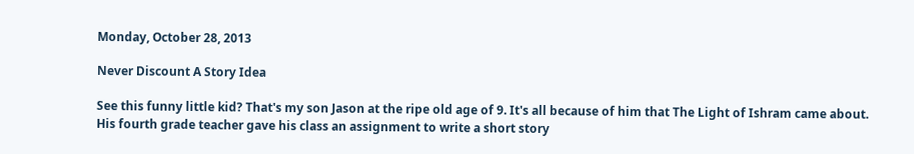Monday, October 28, 2013

Never Discount A Story Idea

See this funny little kid? That's my son Jason at the ripe old age of 9. It's all because of him that The Light of Ishram came about. His fourth grade teacher gave his class an assignment to write a short story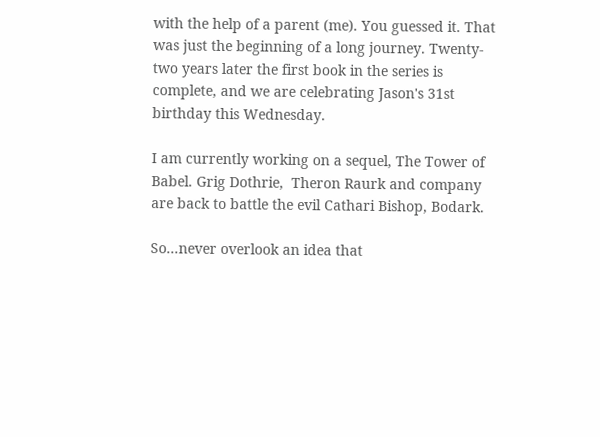with the help of a parent (me). You guessed it. That was just the beginning of a long journey. Twenty-two years later the first book in the series is complete, and we are celebrating Jason's 31st birthday this Wednesday.

I am currently working on a sequel, The Tower of Babel. Grig Dothrie,  Theron Raurk and company are back to battle the evil Cathari Bishop, Bodark.

So...never overlook an idea that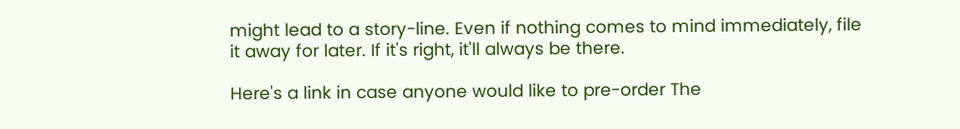might lead to a story-line. Even if nothing comes to mind immediately, file it away for later. If it's right, it'll always be there.

Here's a link in case anyone would like to pre-order The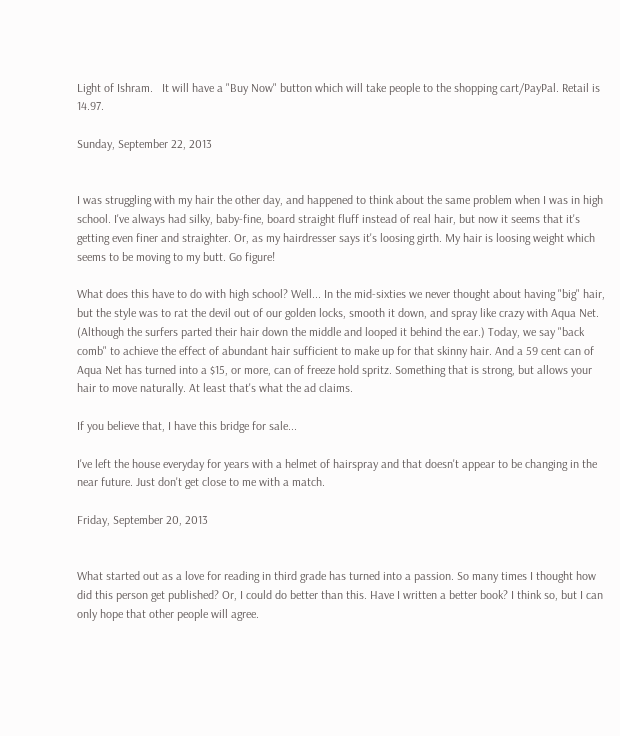Light of Ishram.   It will have a "Buy Now" button which will take people to the shopping cart/PayPal. Retail is 14.97.

Sunday, September 22, 2013


I was struggling with my hair the other day, and happened to think about the same problem when I was in high school. I've always had silky, baby-fine, board straight fluff instead of real hair, but now it seems that it's getting even finer and straighter. Or, as my hairdresser says it's loosing girth. My hair is loosing weight which seems to be moving to my butt. Go figure!

What does this have to do with high school? Well... In the mid-sixties we never thought about having "big" hair, but the style was to rat the devil out of our golden locks, smooth it down, and spray like crazy with Aqua Net. (Although the surfers parted their hair down the middle and looped it behind the ear.) Today, we say "back comb" to achieve the effect of abundant hair sufficient to make up for that skinny hair. And a 59 cent can of Aqua Net has turned into a $15, or more, can of freeze hold spritz. Something that is strong, but allows your hair to move naturally. At least that's what the ad claims.

If you believe that, I have this bridge for sale...

I've left the house everyday for years with a helmet of hairspray and that doesn't appear to be changing in the near future. Just don't get close to me with a match.

Friday, September 20, 2013


What started out as a love for reading in third grade has turned into a passion. So many times I thought how did this person get published? Or, I could do better than this. Have I written a better book? I think so, but I can only hope that other people will agree.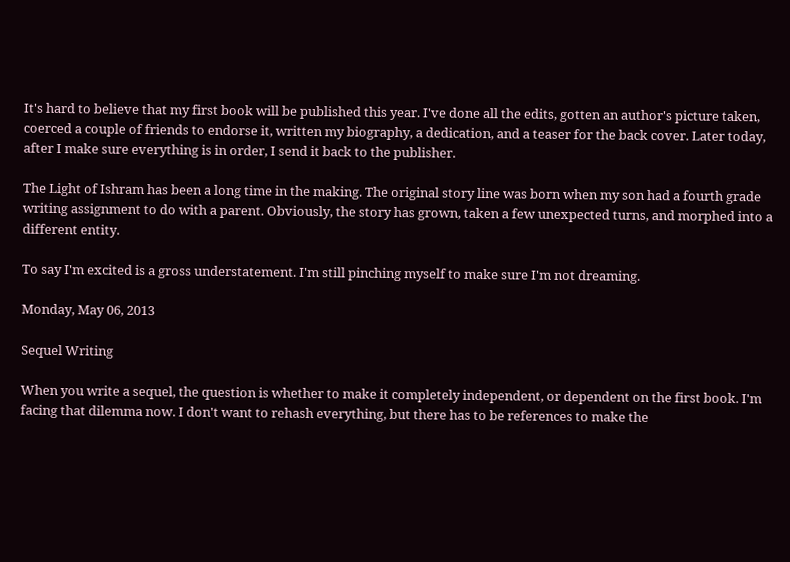It's hard to believe that my first book will be published this year. I've done all the edits, gotten an author's picture taken, coerced a couple of friends to endorse it, written my biography, a dedication, and a teaser for the back cover. Later today, after I make sure everything is in order, I send it back to the publisher.

The Light of Ishram has been a long time in the making. The original story line was born when my son had a fourth grade writing assignment to do with a parent. Obviously, the story has grown, taken a few unexpected turns, and morphed into a different entity.

To say I'm excited is a gross understatement. I'm still pinching myself to make sure I'm not dreaming.

Monday, May 06, 2013

Sequel Writing

When you write a sequel, the question is whether to make it completely independent, or dependent on the first book. I'm facing that dilemma now. I don't want to rehash everything, but there has to be references to make the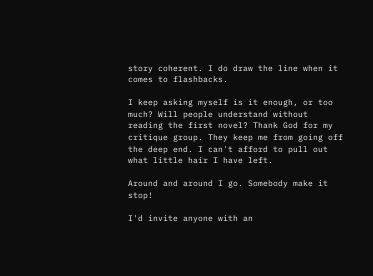story coherent. I do draw the line when it comes to flashbacks.

I keep asking myself is it enough, or too much? Will people understand without reading the first novel? Thank God for my critique group. They keep me from going off the deep end. I can't afford to pull out what little hair I have left.

Around and around I go. Somebody make it stop!

I'd invite anyone with an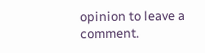opinion to leave a comment.